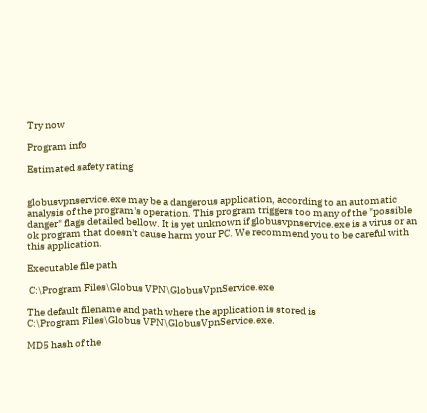Try now

Program info

Estimated safety rating


globusvpnservice.exe may be a dangerous application, according to an automatic analysis of the program's operation. This program triggers too many of the "possible danger" flags detailed bellow. It is yet unknown if globusvpnservice.exe is a virus or an ok program that doesn't cause harm your PC. We recommend you to be careful with this application.

Executable file path

 C:\Program Files\Globus VPN\GlobusVpnService.exe

The default filename and path where the application is stored is
C:\Program Files\Globus VPN\GlobusVpnService.exe.

MD5 hash of the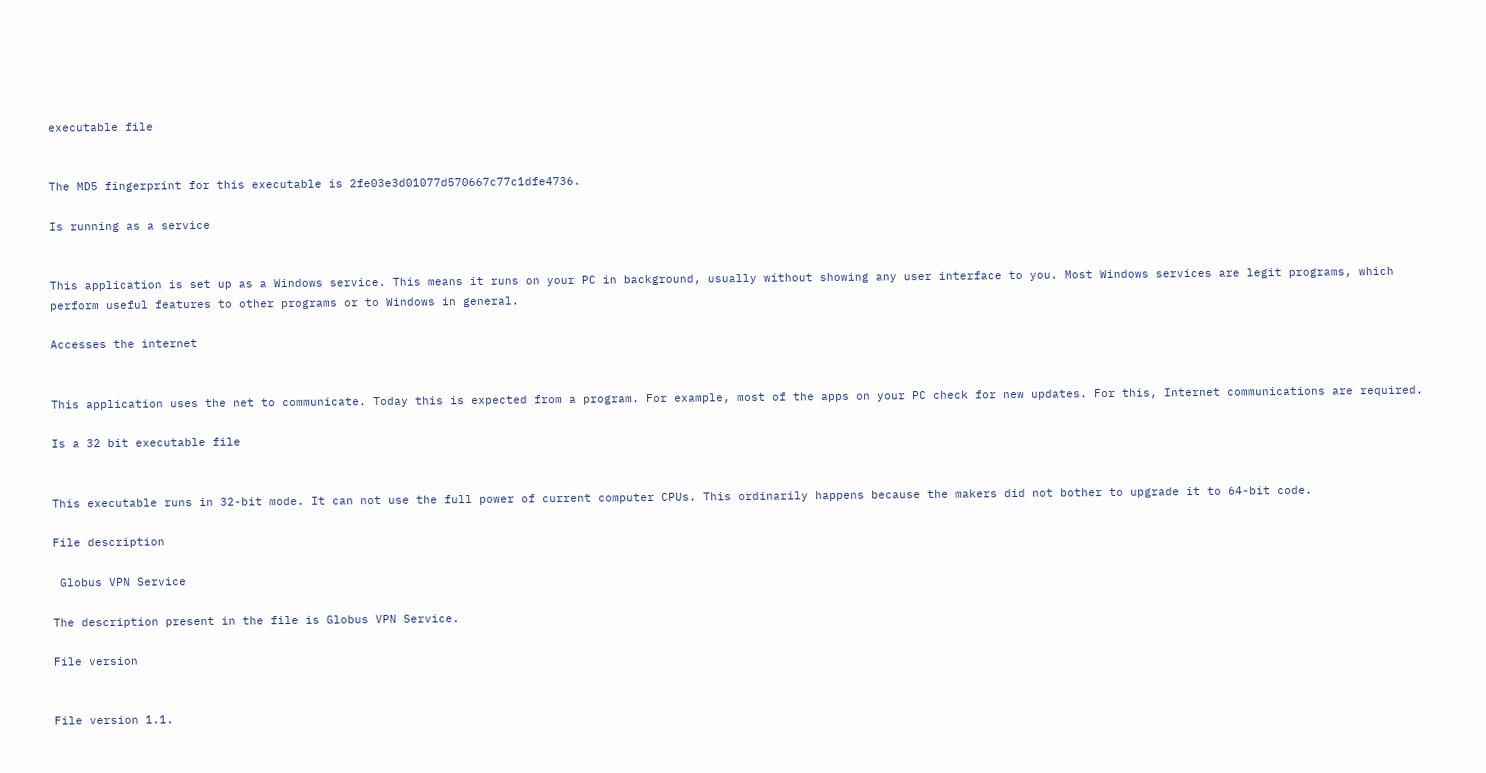executable file


The MD5 fingerprint for this executable is 2fe03e3d01077d570667c77c1dfe4736.

Is running as a service


This application is set up as a Windows service. This means it runs on your PC in background, usually without showing any user interface to you. Most Windows services are legit programs, which perform useful features to other programs or to Windows in general.

Accesses the internet


This application uses the net to communicate. Today this is expected from a program. For example, most of the apps on your PC check for new updates. For this, Internet communications are required.

Is a 32 bit executable file


This executable runs in 32-bit mode. It can not use the full power of current computer CPUs. This ordinarily happens because the makers did not bother to upgrade it to 64-bit code.

File description

 Globus VPN Service

The description present in the file is Globus VPN Service.

File version


File version 1.1.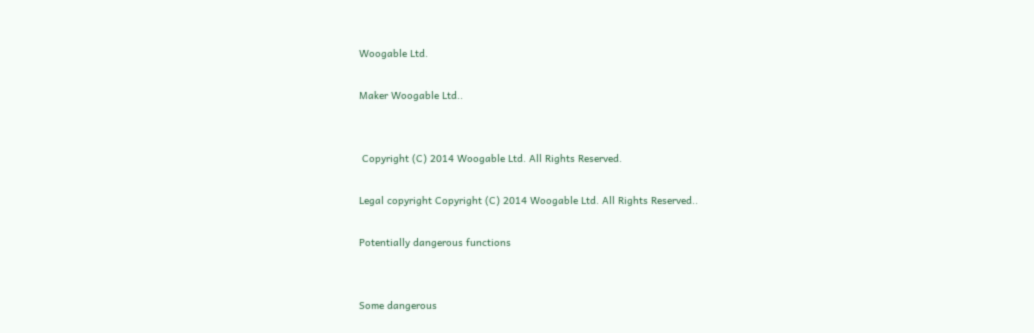Woogable Ltd.

Maker Woogable Ltd..


 Copyright (C) 2014 Woogable Ltd. All Rights Reserved.

Legal copyright Copyright (C) 2014 Woogable Ltd. All Rights Reserved..

Potentially dangerous functions


Some dangerous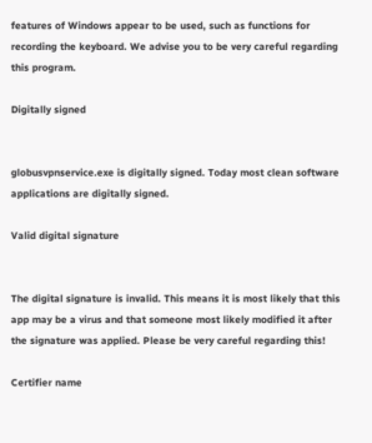features of Windows appear to be used, such as functions for recording the keyboard. We advise you to be very careful regarding this program.

Digitally signed


globusvpnservice.exe is digitally signed. Today most clean software applications are digitally signed.

Valid digital signature


The digital signature is invalid. This means it is most likely that this app may be a virus and that someone most likely modified it after the signature was applied. Please be very careful regarding this!

Certifier name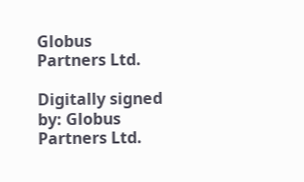Globus Partners Ltd.

Digitally signed by: Globus Partners Ltd.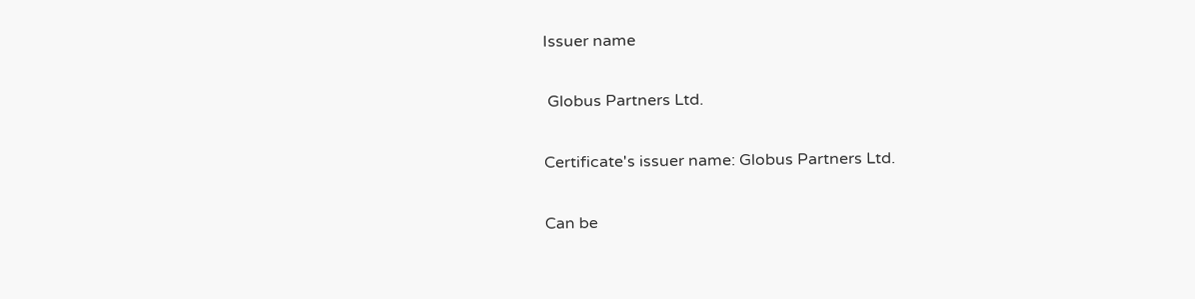Issuer name

 Globus Partners Ltd.

Certificate's issuer name: Globus Partners Ltd.

Can be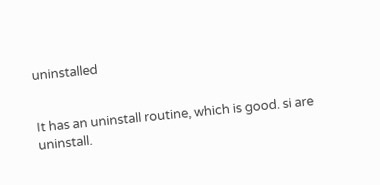uninstalled


It has an uninstall routine, which is good. si are uninstall.